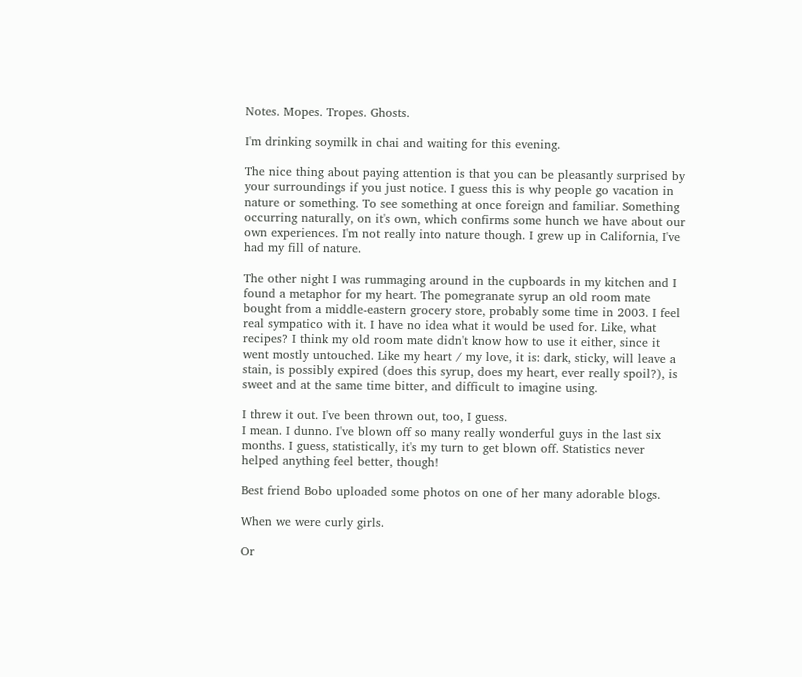Notes. Mopes. Tropes. Ghosts.

I'm drinking soymilk in chai and waiting for this evening.

The nice thing about paying attention is that you can be pleasantly surprised by your surroundings if you just notice. I guess this is why people go vacation in nature or something. To see something at once foreign and familiar. Something occurring naturally, on it's own, which confirms some hunch we have about our own experiences. I'm not really into nature though. I grew up in California, I've had my fill of nature.

The other night I was rummaging around in the cupboards in my kitchen and I found a metaphor for my heart. The pomegranate syrup an old room mate bought from a middle-eastern grocery store, probably some time in 2003. I feel real sympatico with it. I have no idea what it would be used for. Like, what recipes? I think my old room mate didn't know how to use it either, since it went mostly untouched. Like my heart / my love, it is: dark, sticky, will leave a stain, is possibly expired (does this syrup, does my heart, ever really spoil?), is sweet and at the same time bitter, and difficult to imagine using.

I threw it out. I've been thrown out, too, I guess.
I mean. I dunno. I've blown off so many really wonderful guys in the last six months. I guess, statistically, it's my turn to get blown off. Statistics never helped anything feel better, though!

Best friend Bobo uploaded some photos on one of her many adorable blogs.

When we were curly girls.

Or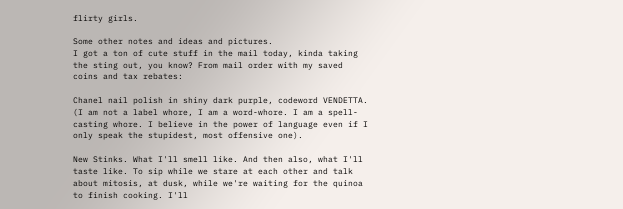flirty girls.

Some other notes and ideas and pictures.
I got a ton of cute stuff in the mail today, kinda taking the sting out, you know? From mail order with my saved coins and tax rebates:

Chanel nail polish in shiny dark purple, codeword VENDETTA. (I am not a label whore, I am a word-whore. I am a spell-casting whore. I believe in the power of language even if I only speak the stupidest, most offensive one).

New Stinks. What I'll smell like. And then also, what I'll taste like. To sip while we stare at each other and talk about mitosis, at dusk, while we're waiting for the quinoa to finish cooking. I'll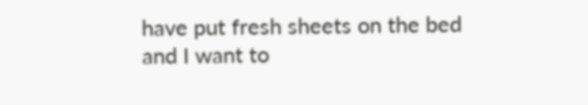have put fresh sheets on the bed and I want to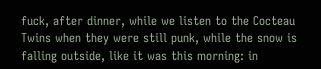fuck, after dinner, while we listen to the Cocteau Twins when they were still punk, while the snow is falling outside, like it was this morning: in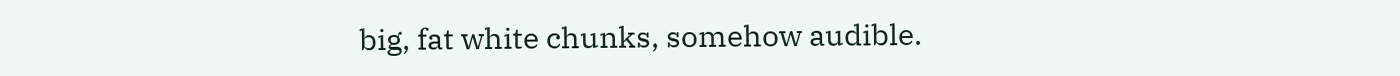big, fat white chunks, somehow audible.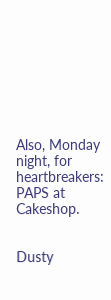Also, Monday night, for heartbreakers: PAPS at Cakeshop.


Dusty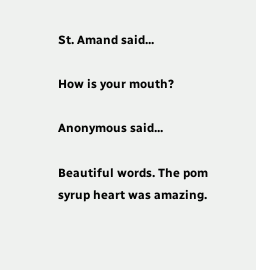St. Amand said...

How is your mouth?

Anonymous said...

Beautiful words. The pom syrup heart was amazing.